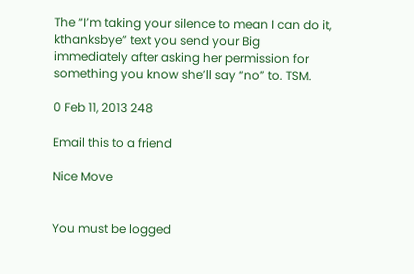The “I’m taking your silence to mean I can do it, kthanksbye” text you send your Big immediately after asking her permission for something you know she’ll say “no” to. TSM.

0 Feb 11, 2013 248

Email this to a friend

Nice Move


You must be logged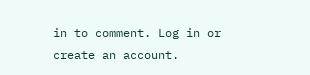in to comment. Log in or create an account.